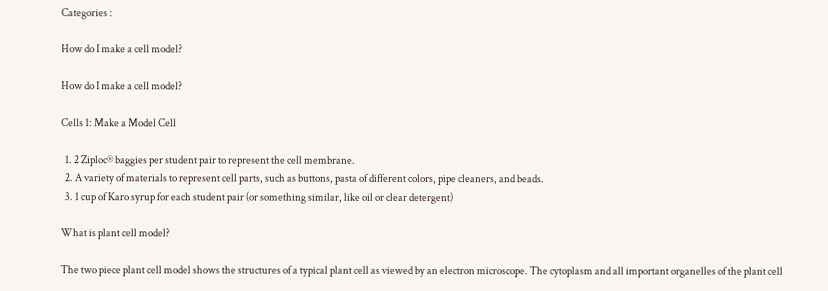Categories :

How do I make a cell model?

How do I make a cell model?

Cells 1: Make a Model Cell

  1. 2 Ziploc® baggies per student pair to represent the cell membrane.
  2. A variety of materials to represent cell parts, such as buttons, pasta of different colors, pipe cleaners, and beads.
  3. 1 cup of Karo syrup for each student pair (or something similar, like oil or clear detergent)

What is plant cell model?

The two piece plant cell model shows the structures of a typical plant cell as viewed by an electron microscope. The cytoplasm and all important organelles of the plant cell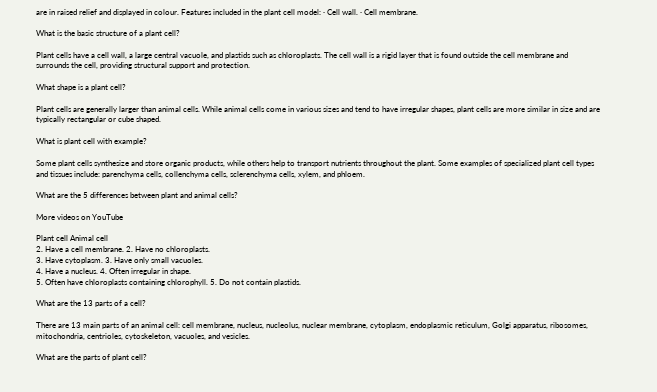are in raised relief and displayed in colour. Features included in the plant cell model: · Cell wall. · Cell membrane.

What is the basic structure of a plant cell?

Plant cells have a cell wall, a large central vacuole, and plastids such as chloroplasts. The cell wall is a rigid layer that is found outside the cell membrane and surrounds the cell, providing structural support and protection.

What shape is a plant cell?

Plant cells are generally larger than animal cells. While animal cells come in various sizes and tend to have irregular shapes, plant cells are more similar in size and are typically rectangular or cube shaped.

What is plant cell with example?

Some plant cells synthesize and store organic products, while others help to transport nutrients throughout the plant. Some examples of specialized plant cell types and tissues include: parenchyma cells, collenchyma cells, sclerenchyma cells, xylem, and phloem.

What are the 5 differences between plant and animal cells?

More videos on YouTube

Plant cell Animal cell
2. Have a cell membrane. 2. Have no chloroplasts.
3. Have cytoplasm. 3. Have only small vacuoles.
4. Have a nucleus. 4. Often irregular in shape.
5. Often have chloroplasts containing chlorophyll. 5. Do not contain plastids.

What are the 13 parts of a cell?

There are 13 main parts of an animal cell: cell membrane, nucleus, nucleolus, nuclear membrane, cytoplasm, endoplasmic reticulum, Golgi apparatus, ribosomes, mitochondria, centrioles, cytoskeleton, vacuoles, and vesicles.

What are the parts of plant cell?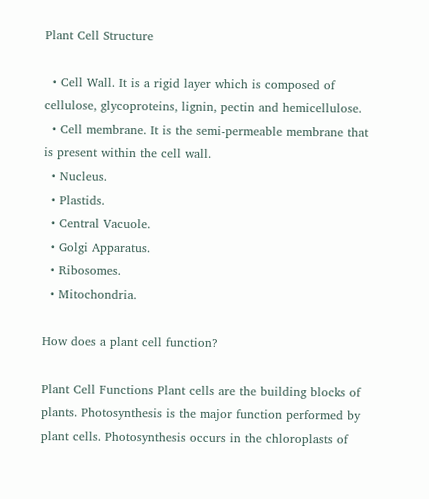Plant Cell Structure

  • Cell Wall. It is a rigid layer which is composed of cellulose, glycoproteins, lignin, pectin and hemicellulose.
  • Cell membrane. It is the semi-permeable membrane that is present within the cell wall.
  • Nucleus.
  • Plastids.
  • Central Vacuole.
  • Golgi Apparatus.
  • Ribosomes.
  • Mitochondria.

How does a plant cell function?

Plant Cell Functions Plant cells are the building blocks of plants. Photosynthesis is the major function performed by plant cells. Photosynthesis occurs in the chloroplasts of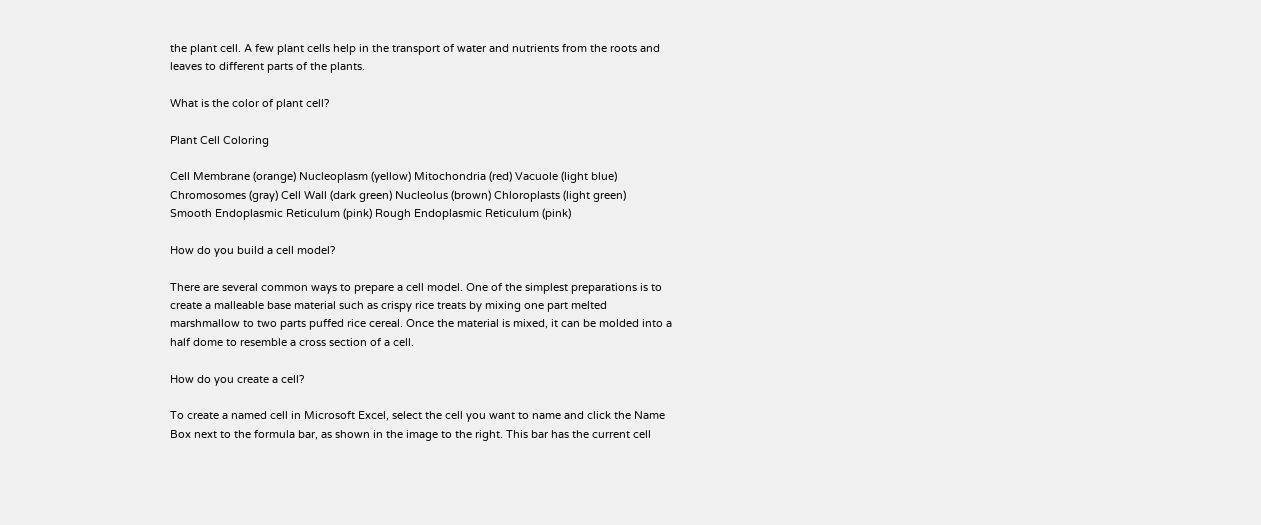the plant cell. A few plant cells help in the transport of water and nutrients from the roots and leaves to different parts of the plants.

What is the color of plant cell?

Plant Cell Coloring

Cell Membrane (orange) Nucleoplasm (yellow) Mitochondria (red) Vacuole (light blue) Chromosomes (gray) Cell Wall (dark green) Nucleolus (brown) Chloroplasts (light green)
Smooth Endoplasmic Reticulum (pink) Rough Endoplasmic Reticulum (pink)

How do you build a cell model?

There are several common ways to prepare a cell model. One of the simplest preparations is to create a malleable base material such as crispy rice treats by mixing one part melted marshmallow to two parts puffed rice cereal. Once the material is mixed, it can be molded into a half dome to resemble a cross section of a cell.

How do you create a cell?

To create a named cell in Microsoft Excel, select the cell you want to name and click the Name Box next to the formula bar, as shown in the image to the right. This bar has the current cell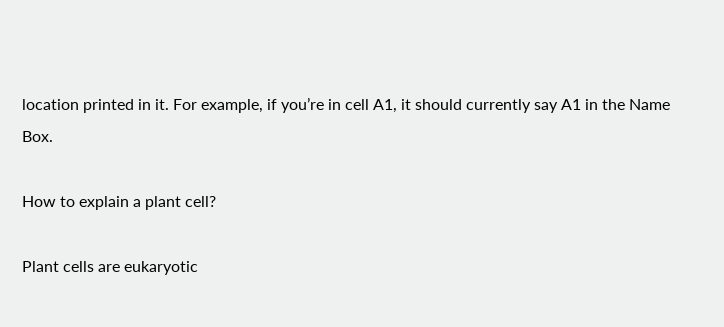location printed in it. For example, if you’re in cell A1, it should currently say A1 in the Name Box.

How to explain a plant cell?

Plant cells are eukaryotic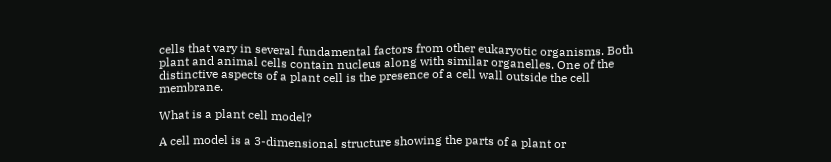cells that vary in several fundamental factors from other eukaryotic organisms. Both plant and animal cells contain nucleus along with similar organelles. One of the distinctive aspects of a plant cell is the presence of a cell wall outside the cell membrane.

What is a plant cell model?

A cell model is a 3-dimensional structure showing the parts of a plant or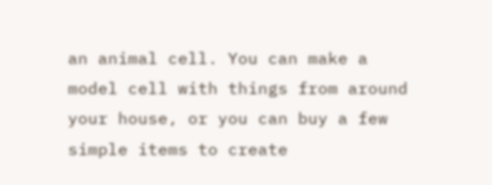an animal cell. You can make a model cell with things from around your house, or you can buy a few simple items to create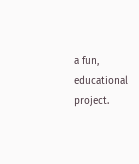a fun, educational project.